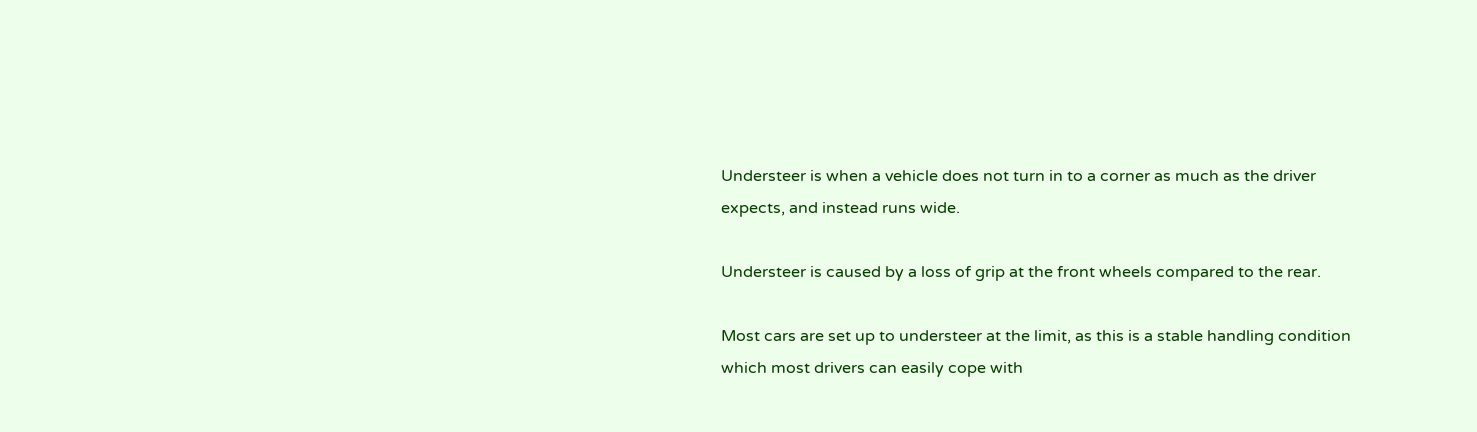Understeer is when a vehicle does not turn in to a corner as much as the driver expects, and instead runs wide.

Understeer is caused by a loss of grip at the front wheels compared to the rear.

Most cars are set up to understeer at the limit, as this is a stable handling condition which most drivers can easily cope with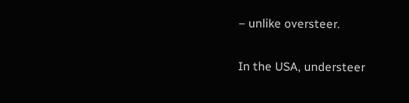– unlike oversteer.

In the USA, understeer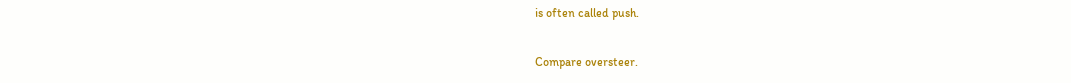is often called push.

Compare oversteer.